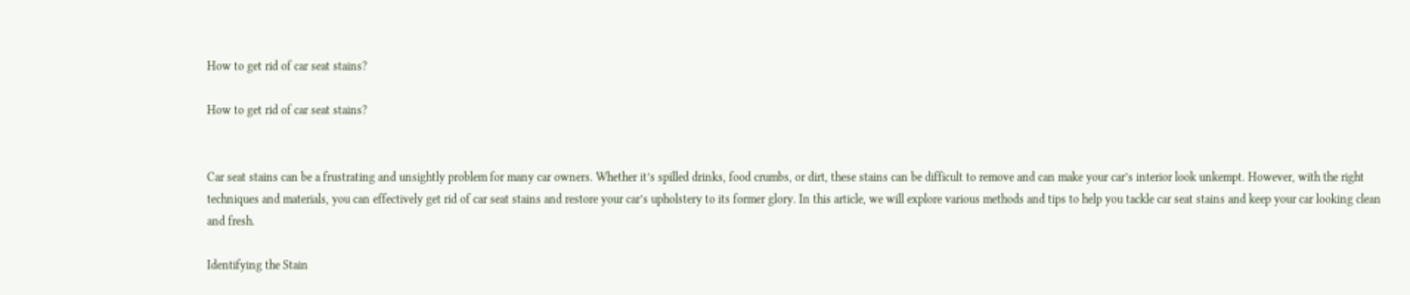How to get rid of car seat stains?

How to get rid of car seat stains?


Car seat stains can be a frustrating and unsightly problem for many car owners. Whether it’s spilled drinks, food crumbs, or dirt, these stains can be difficult to remove and can make your car’s interior look unkempt. However, with the right techniques and materials, you can effectively get rid of car seat stains and restore your car’s upholstery to its former glory. In this article, we will explore various methods and tips to help you tackle car seat stains and keep your car looking clean and fresh.

Identifying the Stain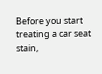Before you start treating a car seat stain,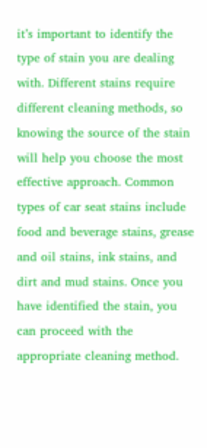it’s important to identify the type of stain you are dealing with. Different stains require different cleaning methods, so knowing the source of the stain will help you choose the most effective approach. Common types of car seat stains include food and beverage stains, grease and oil stains, ink stains, and dirt and mud stains. Once you have identified the stain, you can proceed with the appropriate cleaning method.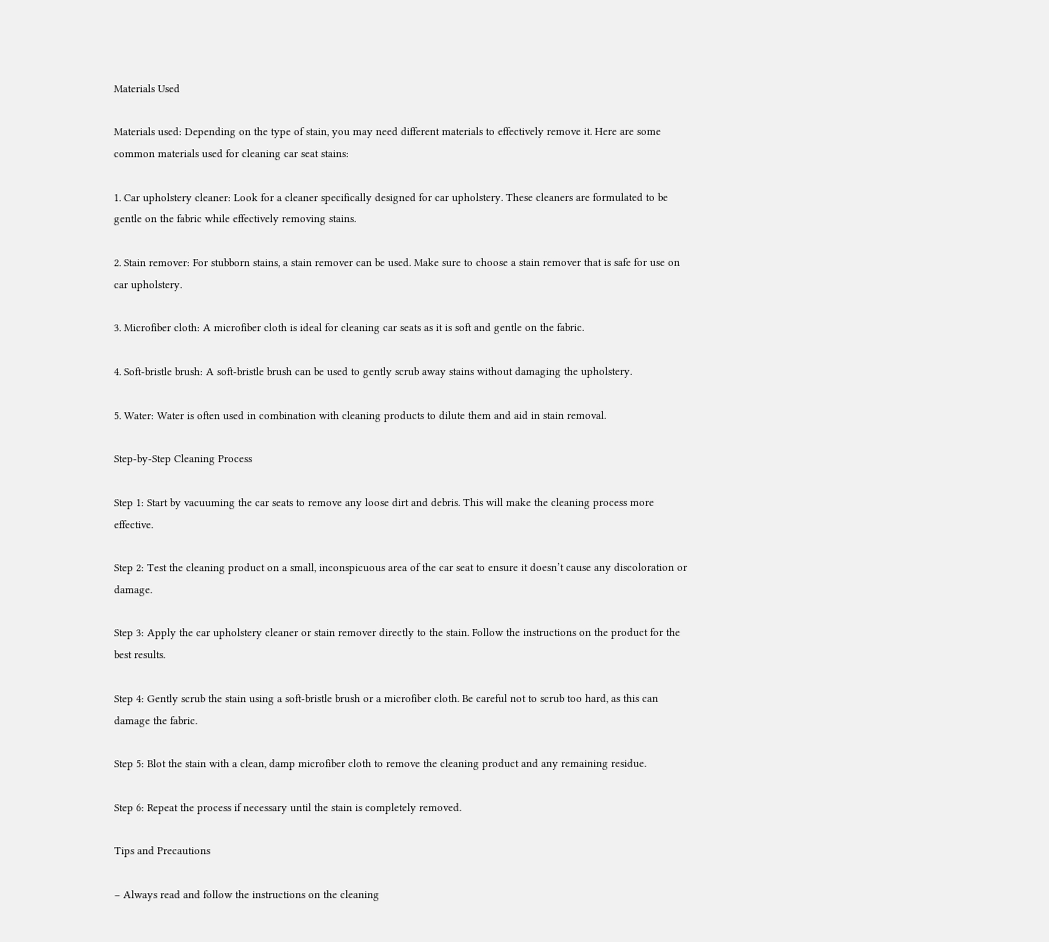Materials Used

Materials used: Depending on the type of stain, you may need different materials to effectively remove it. Here are some common materials used for cleaning car seat stains:

1. Car upholstery cleaner: Look for a cleaner specifically designed for car upholstery. These cleaners are formulated to be gentle on the fabric while effectively removing stains.

2. Stain remover: For stubborn stains, a stain remover can be used. Make sure to choose a stain remover that is safe for use on car upholstery.

3. Microfiber cloth: A microfiber cloth is ideal for cleaning car seats as it is soft and gentle on the fabric.

4. Soft-bristle brush: A soft-bristle brush can be used to gently scrub away stains without damaging the upholstery.

5. Water: Water is often used in combination with cleaning products to dilute them and aid in stain removal.

Step-by-Step Cleaning Process

Step 1: Start by vacuuming the car seats to remove any loose dirt and debris. This will make the cleaning process more effective.

Step 2: Test the cleaning product on a small, inconspicuous area of the car seat to ensure it doesn’t cause any discoloration or damage.

Step 3: Apply the car upholstery cleaner or stain remover directly to the stain. Follow the instructions on the product for the best results.

Step 4: Gently scrub the stain using a soft-bristle brush or a microfiber cloth. Be careful not to scrub too hard, as this can damage the fabric.

Step 5: Blot the stain with a clean, damp microfiber cloth to remove the cleaning product and any remaining residue.

Step 6: Repeat the process if necessary until the stain is completely removed.

Tips and Precautions

– Always read and follow the instructions on the cleaning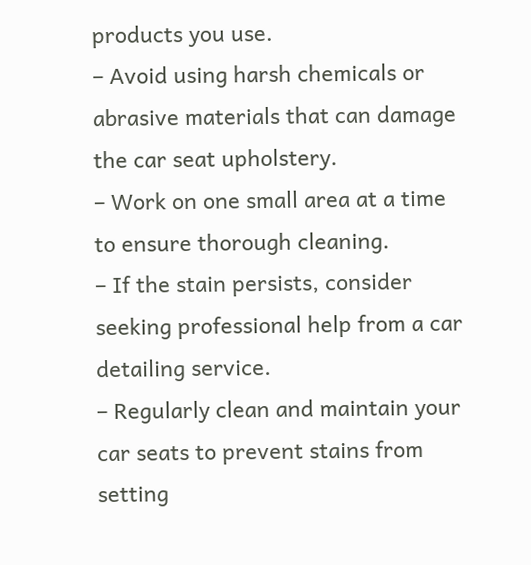products you use.
– Avoid using harsh chemicals or abrasive materials that can damage the car seat upholstery.
– Work on one small area at a time to ensure thorough cleaning.
– If the stain persists, consider seeking professional help from a car detailing service.
– Regularly clean and maintain your car seats to prevent stains from setting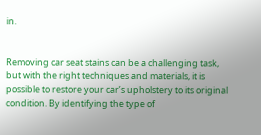in.


Removing car seat stains can be a challenging task, but with the right techniques and materials, it is possible to restore your car’s upholstery to its original condition. By identifying the type of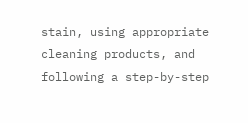stain, using appropriate cleaning products, and following a step-by-step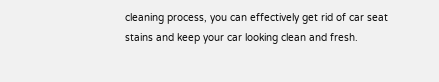cleaning process, you can effectively get rid of car seat stains and keep your car looking clean and fresh.